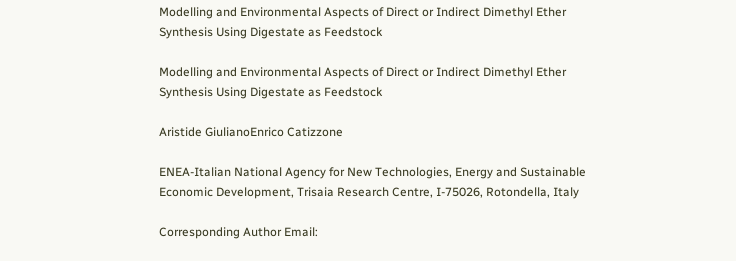Modelling and Environmental Aspects of Direct or Indirect Dimethyl Ether Synthesis Using Digestate as Feedstock

Modelling and Environmental Aspects of Direct or Indirect Dimethyl Ether Synthesis Using Digestate as Feedstock

Aristide GiulianoEnrico Catizzone

ENEA-Italian National Agency for New Technologies, Energy and Sustainable Economic Development, Trisaia Research Centre, I-75026, Rotondella, Italy

Corresponding Author Email: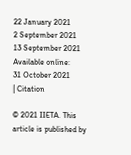22 January 2021
2 September 2021
13 September 2021
Available online:
31 October 2021
| Citation

© 2021 IIETA. This article is published by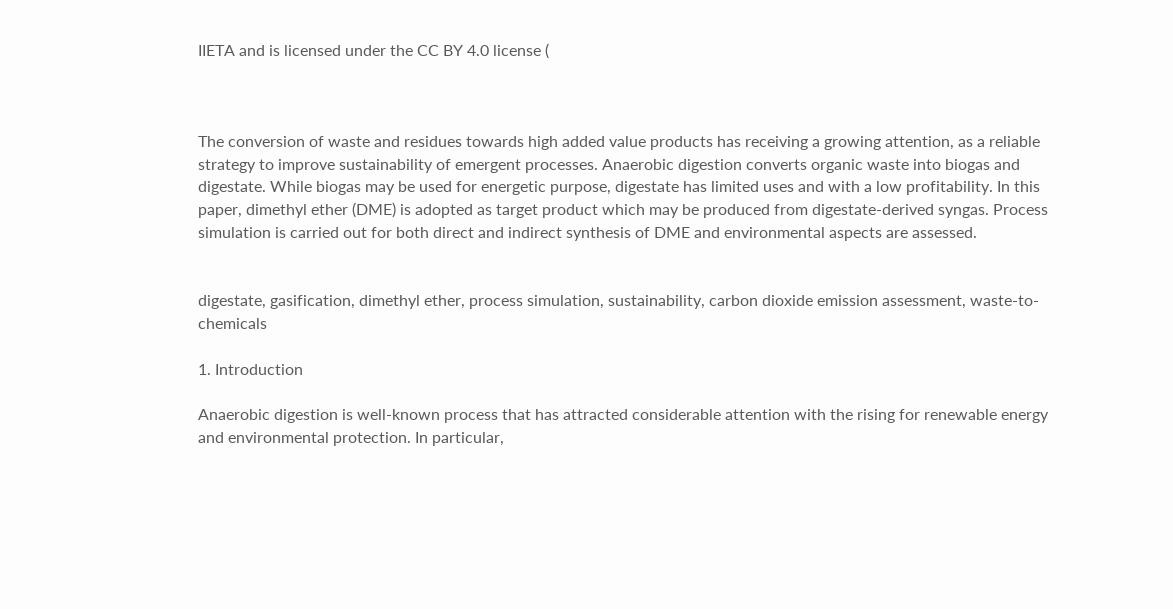IIETA and is licensed under the CC BY 4.0 license (



The conversion of waste and residues towards high added value products has receiving a growing attention, as a reliable strategy to improve sustainability of emergent processes. Anaerobic digestion converts organic waste into biogas and digestate. While biogas may be used for energetic purpose, digestate has limited uses and with a low profitability. In this paper, dimethyl ether (DME) is adopted as target product which may be produced from digestate-derived syngas. Process simulation is carried out for both direct and indirect synthesis of DME and environmental aspects are assessed.


digestate, gasification, dimethyl ether, process simulation, sustainability, carbon dioxide emission assessment, waste-to-chemicals

1. Introduction

Anaerobic digestion is well-known process that has attracted considerable attention with the rising for renewable energy and environmental protection. In particular,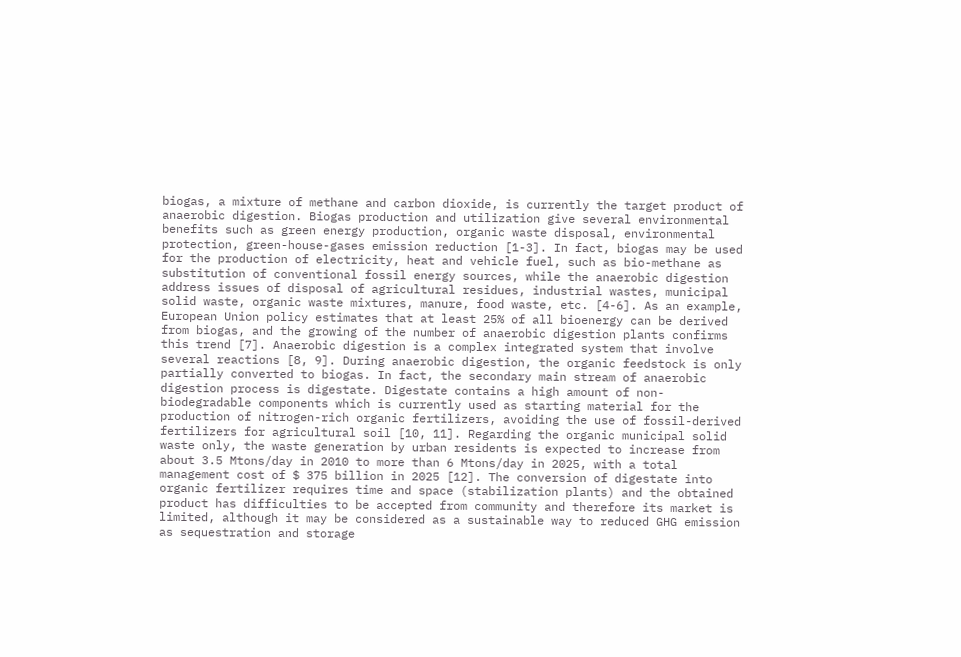biogas, a mixture of methane and carbon dioxide, is currently the target product of anaerobic digestion. Biogas production and utilization give several environmental benefits such as green energy production, organic waste disposal, environmental protection, green-house-gases emission reduction [1-3]. In fact, biogas may be used for the production of electricity, heat and vehicle fuel, such as bio-methane as substitution of conventional fossil energy sources, while the anaerobic digestion address issues of disposal of agricultural residues, industrial wastes, municipal solid waste, organic waste mixtures, manure, food waste, etc. [4-6]. As an example, European Union policy estimates that at least 25% of all bioenergy can be derived from biogas, and the growing of the number of anaerobic digestion plants confirms this trend [7]. Anaerobic digestion is a complex integrated system that involve several reactions [8, 9]. During anaerobic digestion, the organic feedstock is only partially converted to biogas. In fact, the secondary main stream of anaerobic digestion process is digestate. Digestate contains a high amount of non-biodegradable components which is currently used as starting material for the production of nitrogen-rich organic fertilizers, avoiding the use of fossil-derived fertilizers for agricultural soil [10, 11]. Regarding the organic municipal solid waste only, the waste generation by urban residents is expected to increase from about 3.5 Mtons/day in 2010 to more than 6 Mtons/day in 2025, with a total management cost of $ 375 billion in 2025 [12]. The conversion of digestate into organic fertilizer requires time and space (stabilization plants) and the obtained product has difficulties to be accepted from community and therefore its market is limited, although it may be considered as a sustainable way to reduced GHG emission as sequestration and storage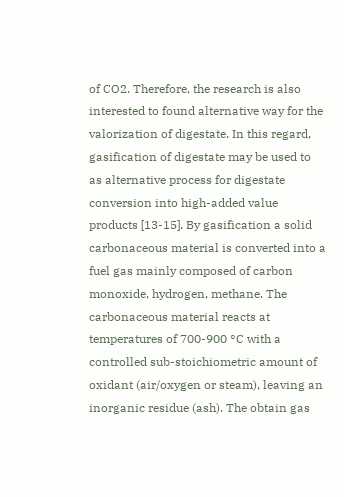of CO2. Therefore, the research is also interested to found alternative way for the valorization of digestate. In this regard, gasification of digestate may be used to as alternative process for digestate conversion into high-added value products [13-15]. By gasification a solid carbonaceous material is converted into a fuel gas mainly composed of carbon monoxide, hydrogen, methane. The carbonaceous material reacts at temperatures of 700-900 °C with a controlled sub-stoichiometric amount of oxidant (air/oxygen or steam), leaving an inorganic residue (ash). The obtain gas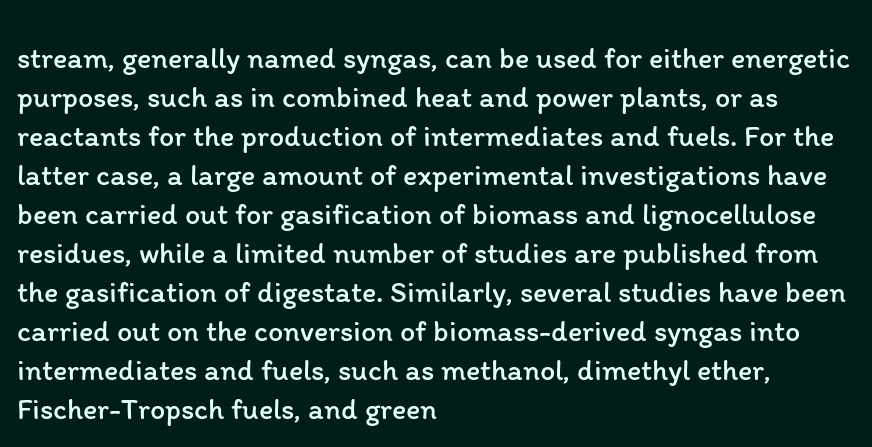stream, generally named syngas, can be used for either energetic purposes, such as in combined heat and power plants, or as reactants for the production of intermediates and fuels. For the latter case, a large amount of experimental investigations have been carried out for gasification of biomass and lignocellulose residues, while a limited number of studies are published from the gasification of digestate. Similarly, several studies have been carried out on the conversion of biomass-derived syngas into intermediates and fuels, such as methanol, dimethyl ether, Fischer-Tropsch fuels, and green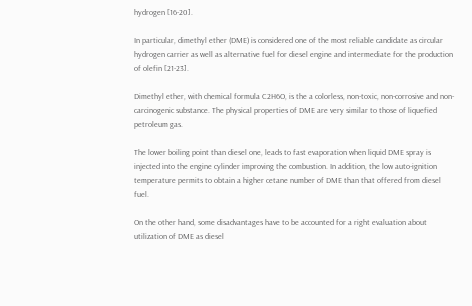hydrogen [16-20].

In particular, dimethyl ether (DME) is considered one of the most reliable candidate as circular hydrogen carrier as well as alternative fuel for diesel engine and intermediate for the production of olefin [21-23].

Dimethyl ether, with chemical formula C2H6O, is the a colorless, non-toxic, non-corrosive and non-carcinogenic substance. The physical properties of DME are very similar to those of liquefied petroleum gas.

The lower boiling point than diesel one, leads to fast evaporation when liquid DME spray is injected into the engine cylinder improving the combustion. In addition, the low auto-ignition temperature permits to obtain a higher cetane number of DME than that offered from diesel fuel.

On the other hand, some disadvantages have to be accounted for a right evaluation about utilization of DME as diesel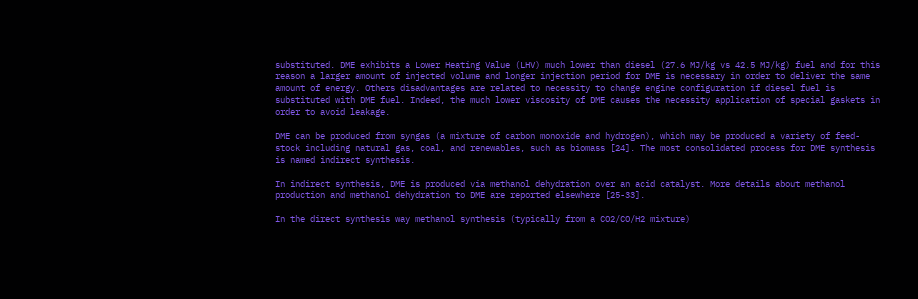substituted. DME exhibits a Lower Heating Value (LHV) much lower than diesel (27.6 MJ/kg vs 42.5 MJ/kg) fuel and for this reason a larger amount of injected volume and longer injection period for DME is necessary in order to deliver the same amount of energy. Others disadvantages are related to necessity to change engine configuration if diesel fuel is substituted with DME fuel. Indeed, the much lower viscosity of DME causes the necessity application of special gaskets in order to avoid leakage.

DME can be produced from syngas (a mixture of carbon monoxide and hydrogen), which may be produced a variety of feed-stock including natural gas, coal, and renewables, such as biomass [24]. The most consolidated process for DME synthesis is named indirect synthesis.

In indirect synthesis, DME is produced via methanol dehydration over an acid catalyst. More details about methanol production and methanol dehydration to DME are reported elsewhere [25-33].

In the direct synthesis way methanol synthesis (typically from a CO2/CO/H2 mixture)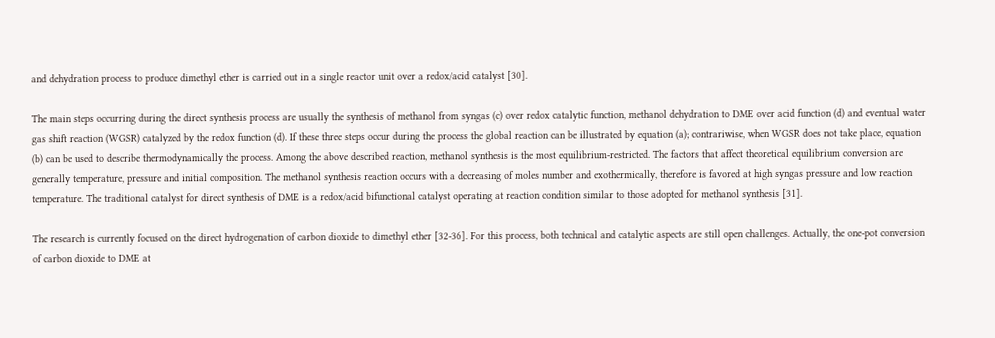and dehydration process to produce dimethyl ether is carried out in a single reactor unit over a redox/acid catalyst [30].

The main steps occurring during the direct synthesis process are usually the synthesis of methanol from syngas (c) over redox catalytic function, methanol dehydration to DME over acid function (d) and eventual water gas shift reaction (WGSR) catalyzed by the redox function (d). If these three steps occur during the process the global reaction can be illustrated by equation (a); contrariwise, when WGSR does not take place, equation (b) can be used to describe thermodynamically the process. Among the above described reaction, methanol synthesis is the most equilibrium-restricted. The factors that affect theoretical equilibrium conversion are generally temperature, pressure and initial composition. The methanol synthesis reaction occurs with a decreasing of moles number and exothermically, therefore is favored at high syngas pressure and low reaction temperature. The traditional catalyst for direct synthesis of DME is a redox/acid bifunctional catalyst operating at reaction condition similar to those adopted for methanol synthesis [31].

The research is currently focused on the direct hydrogenation of carbon dioxide to dimethyl ether [32-36]. For this process, both technical and catalytic aspects are still open challenges. Actually, the one-pot conversion of carbon dioxide to DME at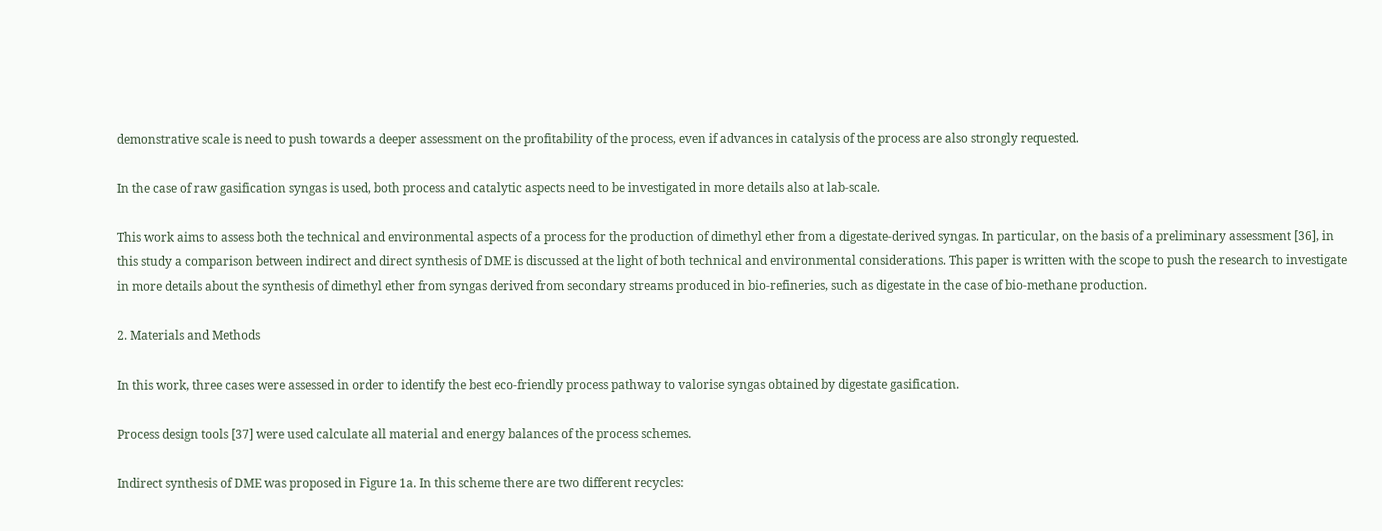demonstrative scale is need to push towards a deeper assessment on the profitability of the process, even if advances in catalysis of the process are also strongly requested.

In the case of raw gasification syngas is used, both process and catalytic aspects need to be investigated in more details also at lab-scale.

This work aims to assess both the technical and environmental aspects of a process for the production of dimethyl ether from a digestate-derived syngas. In particular, on the basis of a preliminary assessment [36], in this study a comparison between indirect and direct synthesis of DME is discussed at the light of both technical and environmental considerations. This paper is written with the scope to push the research to investigate in more details about the synthesis of dimethyl ether from syngas derived from secondary streams produced in bio-refineries, such as digestate in the case of bio-methane production.

2. Materials and Methods

In this work, three cases were assessed in order to identify the best eco-friendly process pathway to valorise syngas obtained by digestate gasification.

Process design tools [37] were used calculate all material and energy balances of the process schemes.

Indirect synthesis of DME was proposed in Figure 1a. In this scheme there are two different recycles: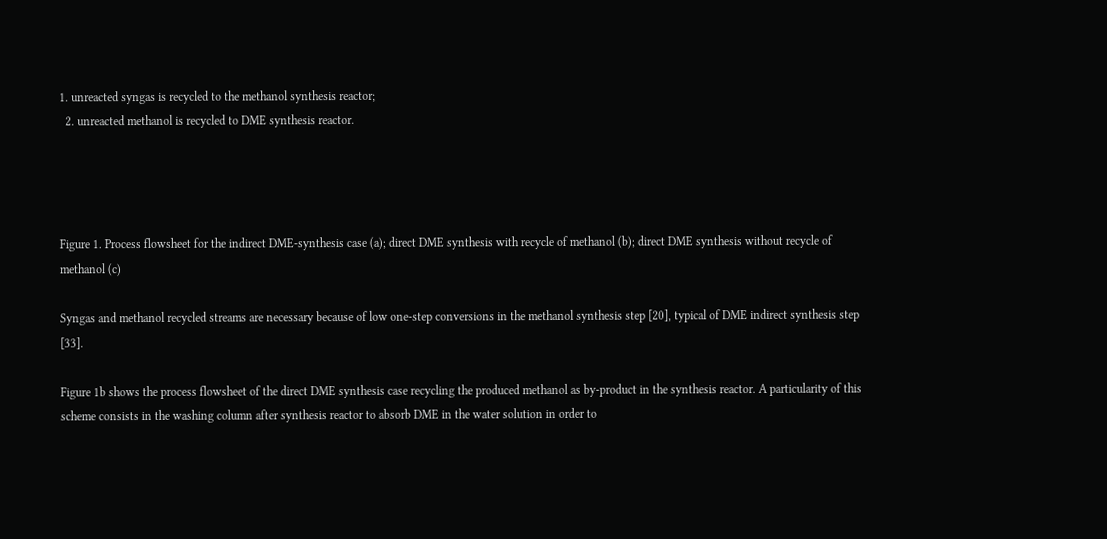1. unreacted syngas is recycled to the methanol synthesis reactor;
  2. unreacted methanol is recycled to DME synthesis reactor.




Figure 1. Process flowsheet for the indirect DME-synthesis case (a); direct DME synthesis with recycle of methanol (b); direct DME synthesis without recycle of methanol (c)

Syngas and methanol recycled streams are necessary because of low one-step conversions in the methanol synthesis step [20], typical of DME indirect synthesis step [33].

Figure 1b shows the process flowsheet of the direct DME synthesis case recycling the produced methanol as by-product in the synthesis reactor. A particularity of this scheme consists in the washing column after synthesis reactor to absorb DME in the water solution in order to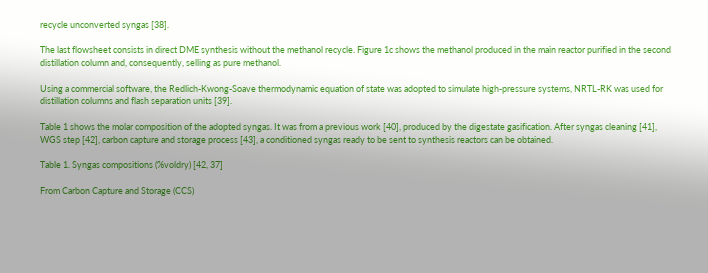recycle unconverted syngas [38].

The last flowsheet consists in direct DME synthesis without the methanol recycle. Figure 1c shows the methanol produced in the main reactor purified in the second distillation column and, consequently, selling as pure methanol.

Using a commercial software, the Redlich-Kwong-Soave thermodynamic equation of state was adopted to simulate high-pressure systems, NRTL-RK was used for distillation columns and flash separation units [39].

Table 1 shows the molar composition of the adopted syngas. It was from a previous work [40], produced by the digestate gasification. After syngas cleaning [41], WGS step [42], carbon capture and storage process [43], a conditioned syngas ready to be sent to synthesis reactors can be obtained.

Table 1. Syngas compositions (%voldry) [42, 37]

From Carbon Capture and Storage (CCS)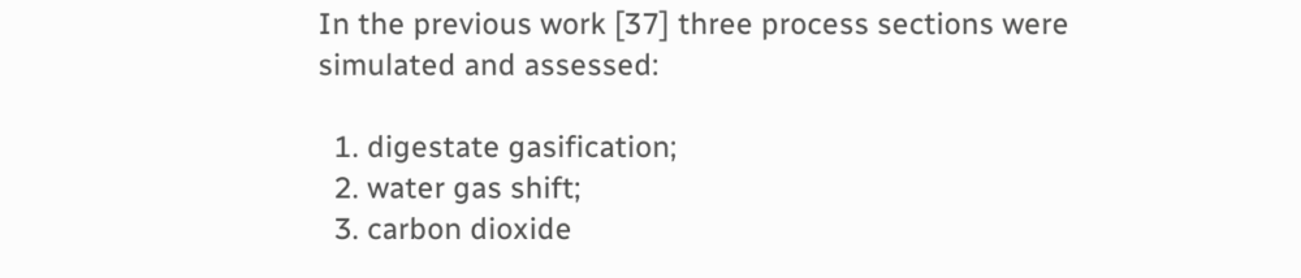In the previous work [37] three process sections were simulated and assessed:

  1. digestate gasification;
  2. water gas shift;
  3. carbon dioxide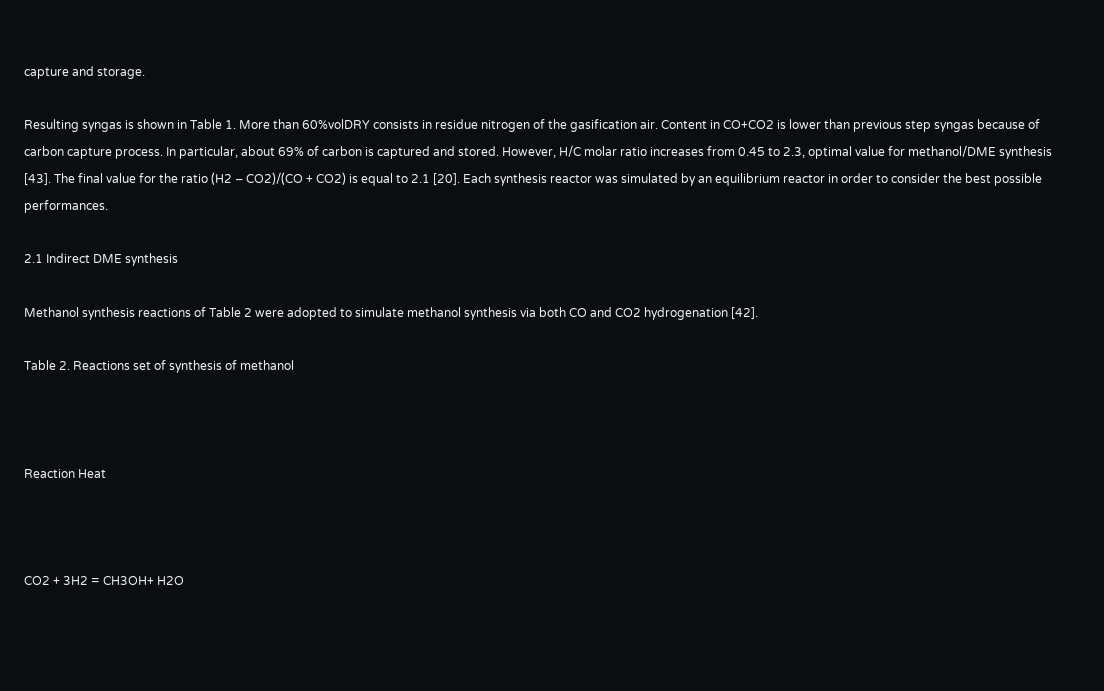capture and storage.

Resulting syngas is shown in Table 1. More than 60%volDRY consists in residue nitrogen of the gasification air. Content in CO+CO2 is lower than previous step syngas because of carbon capture process. In particular, about 69% of carbon is captured and stored. However, H/C molar ratio increases from 0.45 to 2.3, optimal value for methanol/DME synthesis [43]. The final value for the ratio (H2 – CO2)/(CO + CO2) is equal to 2.1 [20]. Each synthesis reactor was simulated by an equilibrium reactor in order to consider the best possible performances.

2.1 Indirect DME synthesis

Methanol synthesis reactions of Table 2 were adopted to simulate methanol synthesis via both CO and CO2 hydrogenation [42].

Table 2. Reactions set of synthesis of methanol



Reaction Heat



CO2 + 3H2 = CH3OH+ H2O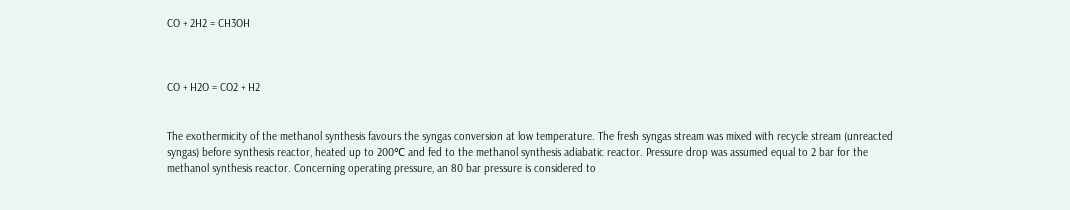CO + 2H2 = CH3OH



CO + H2O = CO2 + H2


The exothermicity of the methanol synthesis favours the syngas conversion at low temperature. The fresh syngas stream was mixed with recycle stream (unreacted syngas) before synthesis reactor, heated up to 200℃ and fed to the methanol synthesis adiabatic reactor. Pressure drop was assumed equal to 2 bar for the methanol synthesis reactor. Concerning operating pressure, an 80 bar pressure is considered to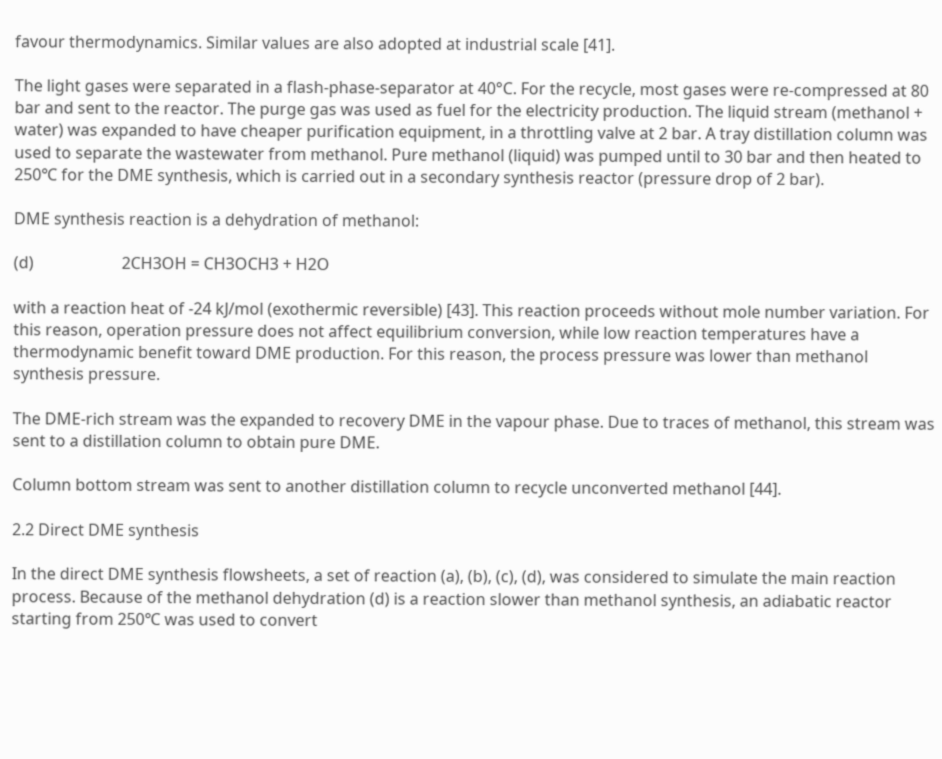favour thermodynamics. Similar values are also adopted at industrial scale [41].

The light gases were separated in a flash-phase-separator at 40°C. For the recycle, most gases were re-compressed at 80 bar and sent to the reactor. The purge gas was used as fuel for the electricity production. The liquid stream (methanol + water) was expanded to have cheaper purification equipment, in a throttling valve at 2 bar. A tray distillation column was used to separate the wastewater from methanol. Pure methanol (liquid) was pumped until to 30 bar and then heated to 250℃ for the DME synthesis, which is carried out in a secondary synthesis reactor (pressure drop of 2 bar).

DME synthesis reaction is a dehydration of methanol:

(d)                      2CH3OH = CH3OCH3 + H2O

with a reaction heat of -24 kJ/mol (exothermic reversible) [43]. This reaction proceeds without mole number variation. For this reason, operation pressure does not affect equilibrium conversion, while low reaction temperatures have a thermodynamic benefit toward DME production. For this reason, the process pressure was lower than methanol synthesis pressure.

The DME-rich stream was the expanded to recovery DME in the vapour phase. Due to traces of methanol, this stream was sent to a distillation column to obtain pure DME.

Column bottom stream was sent to another distillation column to recycle unconverted methanol [44].

2.2 Direct DME synthesis

In the direct DME synthesis flowsheets, a set of reaction (a), (b), (c), (d), was considered to simulate the main reaction process. Because of the methanol dehydration (d) is a reaction slower than methanol synthesis, an adiabatic reactor starting from 250℃ was used to convert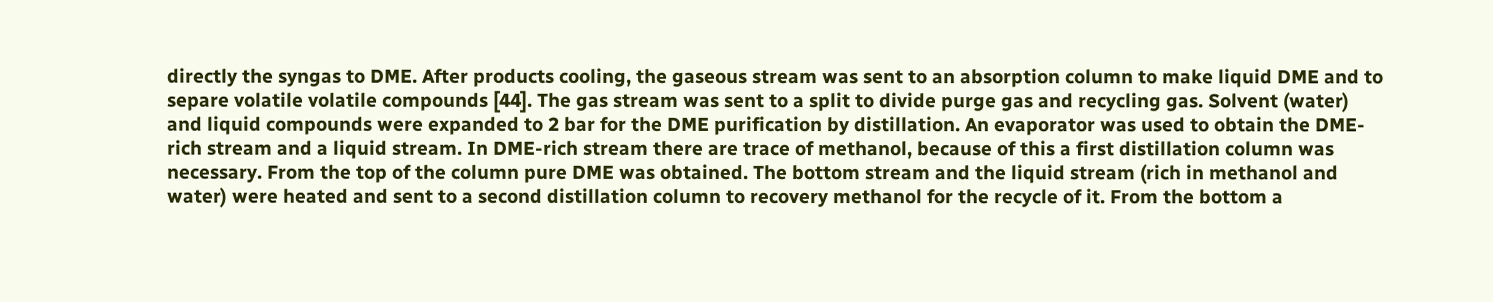directly the syngas to DME. After products cooling, the gaseous stream was sent to an absorption column to make liquid DME and to separe volatile volatile compounds [44]. The gas stream was sent to a split to divide purge gas and recycling gas. Solvent (water) and liquid compounds were expanded to 2 bar for the DME purification by distillation. An evaporator was used to obtain the DME-rich stream and a liquid stream. In DME-rich stream there are trace of methanol, because of this a first distillation column was necessary. From the top of the column pure DME was obtained. The bottom stream and the liquid stream (rich in methanol and water) were heated and sent to a second distillation column to recovery methanol for the recycle of it. From the bottom a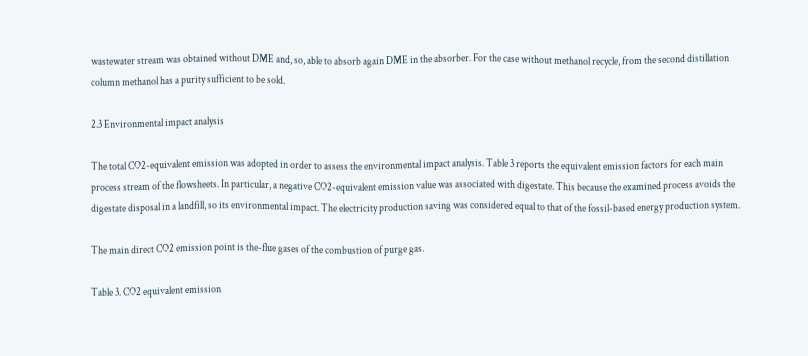wastewater stream was obtained without DME and, so, able to absorb again DME in the absorber. For the case without methanol recycle, from the second distillation column methanol has a purity sufficient to be sold.

2.3 Environmental impact analysis

The total CO2-equivalent emission was adopted in order to assess the environmental impact analysis. Table 3 reports the equivalent emission factors for each main process stream of the flowsheets. In particular, a negative CO2-equivalent emission value was associated with digestate. This because the examined process avoids the digestate disposal in a landfill, so its environmental impact. The electricity production saving was considered equal to that of the fossil-based energy production system.

The main direct CO2 emission point is the-flue gases of the combustion of purge gas.

Table 3. CO2 equivalent emission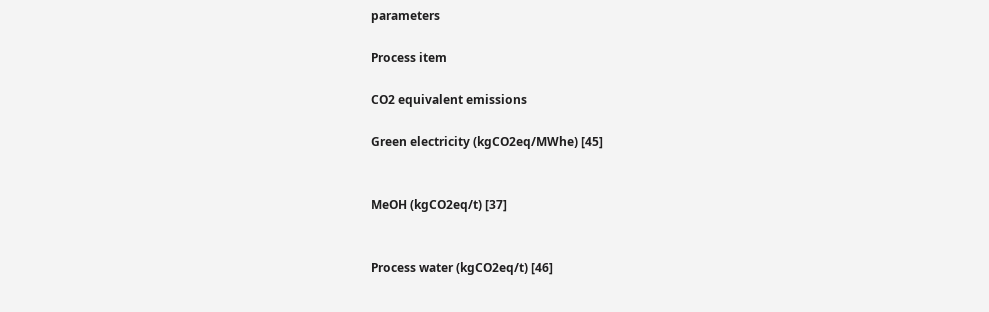parameters

Process item

CO2 equivalent emissions

Green electricity (kgCO2eq/MWhe) [45]


MeOH (kgCO2eq/t) [37]


Process water (kgCO2eq/t) [46]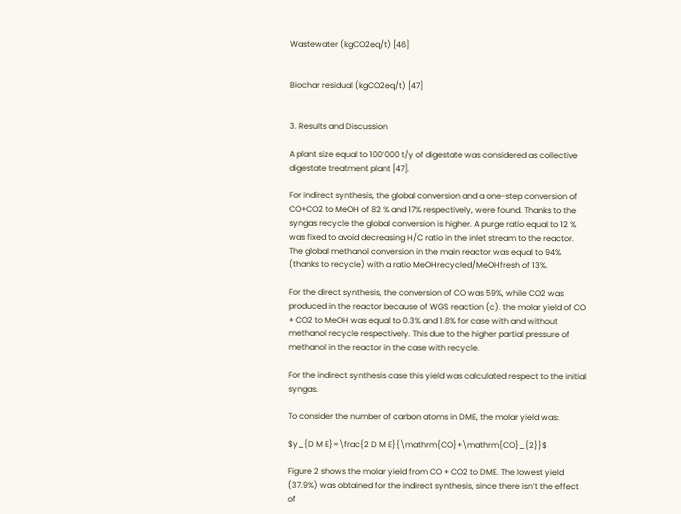Wastewater (kgCO2eq/t) [46]


Biochar residual (kgCO2eq/t) [47]


3. Results and Discussion

A plant size equal to 100’000 t/y of digestate was considered as collective digestate treatment plant [47].

For indirect synthesis, the global conversion and a one-step conversion of CO+CO2 to MeOH of 82 % and 17% respectively, were found. Thanks to the syngas recycle the global conversion is higher. A purge ratio equal to 12 % was fixed to avoid decreasing H/C ratio in the inlet stream to the reactor. The global methanol conversion in the main reactor was equal to 94% (thanks to recycle) with a ratio MeOHrecycled/MeOHfresh of 13%.

For the direct synthesis, the conversion of CO was 59%, while CO2 was produced in the reactor because of WGS reaction (c). the molar yield of CO + CO2 to MeOH was equal to 0.3% and 1.8% for case with and without methanol recycle respectively. This due to the higher partial pressure of methanol in the reactor in the case with recycle.

For the indirect synthesis case this yield was calculated respect to the initial syngas.

To consider the number of carbon atoms in DME, the molar yield was:

$y_{D M E}=\frac{2 D M E}{\mathrm{CO}+\mathrm{CO}_{2}}$

Figure 2 shows the molar yield from CO + CO2 to DME. The lowest yield (37.9%) was obtained for the indirect synthesis, since there isn’t the effect of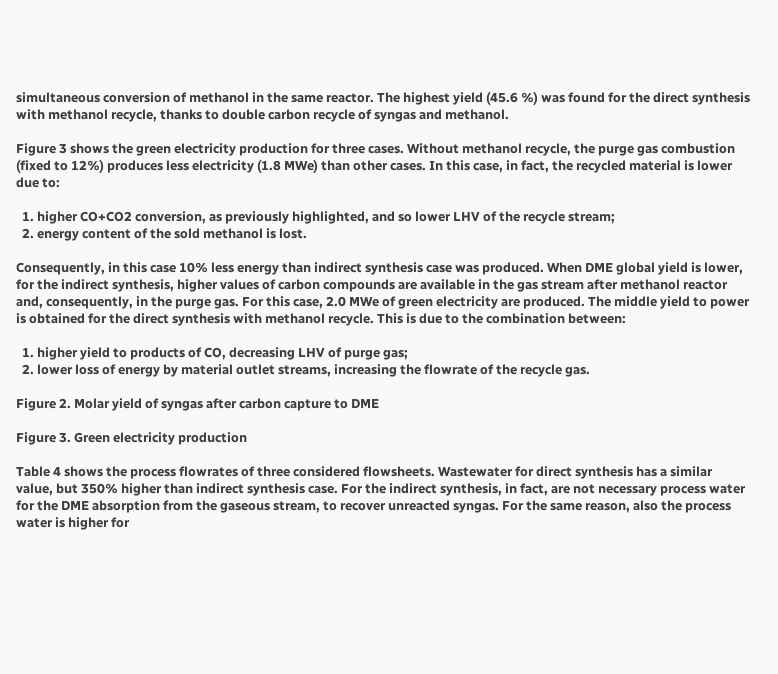simultaneous conversion of methanol in the same reactor. The highest yield (45.6 %) was found for the direct synthesis with methanol recycle, thanks to double carbon recycle of syngas and methanol.

Figure 3 shows the green electricity production for three cases. Without methanol recycle, the purge gas combustion (fixed to 12%) produces less electricity (1.8 MWe) than other cases. In this case, in fact, the recycled material is lower due to:

  1. higher CO+CO2 conversion, as previously highlighted, and so lower LHV of the recycle stream;
  2. energy content of the sold methanol is lost.

Consequently, in this case 10% less energy than indirect synthesis case was produced. When DME global yield is lower, for the indirect synthesis, higher values of carbon compounds are available in the gas stream after methanol reactor and, consequently, in the purge gas. For this case, 2.0 MWe of green electricity are produced. The middle yield to power is obtained for the direct synthesis with methanol recycle. This is due to the combination between:

  1. higher yield to products of CO, decreasing LHV of purge gas;
  2. lower loss of energy by material outlet streams, increasing the flowrate of the recycle gas.

Figure 2. Molar yield of syngas after carbon capture to DME

Figure 3. Green electricity production

Table 4 shows the process flowrates of three considered flowsheets. Wastewater for direct synthesis has a similar value, but 350% higher than indirect synthesis case. For the indirect synthesis, in fact, are not necessary process water for the DME absorption from the gaseous stream, to recover unreacted syngas. For the same reason, also the process water is higher for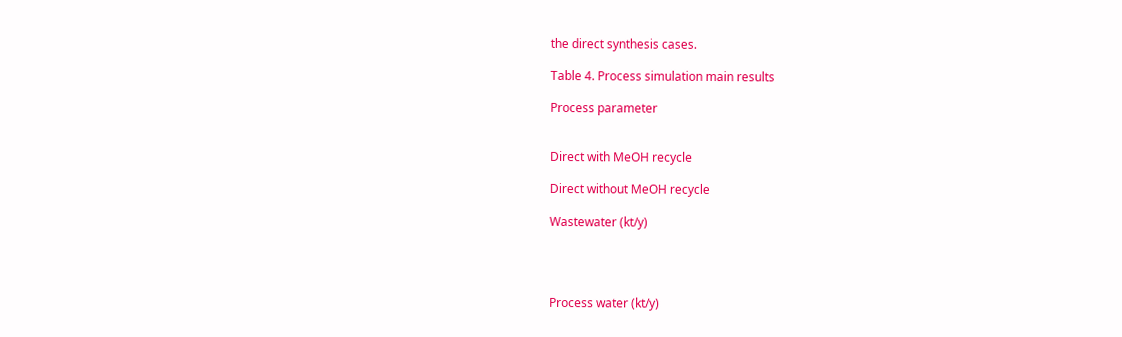the direct synthesis cases.

Table 4. Process simulation main results

Process parameter


Direct with MeOH recycle

Direct without MeOH recycle

Wastewater (kt/y)




Process water (kt/y)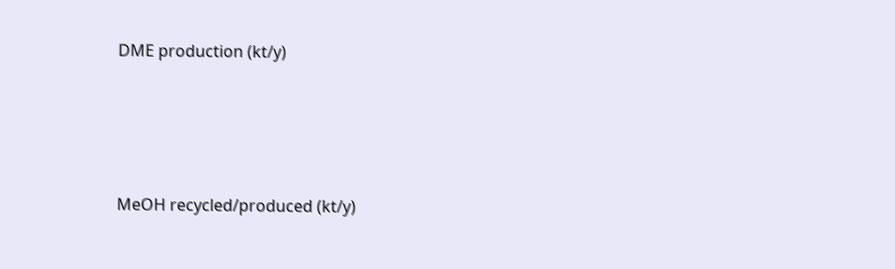DME production (kt/y)




MeOH recycled/produced (kt/y)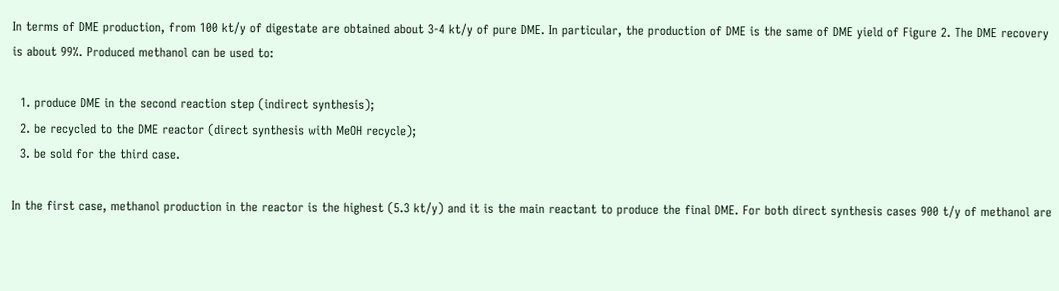In terms of DME production, from 100 kt/y of digestate are obtained about 3-4 kt/y of pure DME. In particular, the production of DME is the same of DME yield of Figure 2. The DME recovery is about 99%. Produced methanol can be used to:

  1. produce DME in the second reaction step (indirect synthesis);
  2. be recycled to the DME reactor (direct synthesis with MeOH recycle);
  3. be sold for the third case.

In the first case, methanol production in the reactor is the highest (5.3 kt/y) and it is the main reactant to produce the final DME. For both direct synthesis cases 900 t/y of methanol are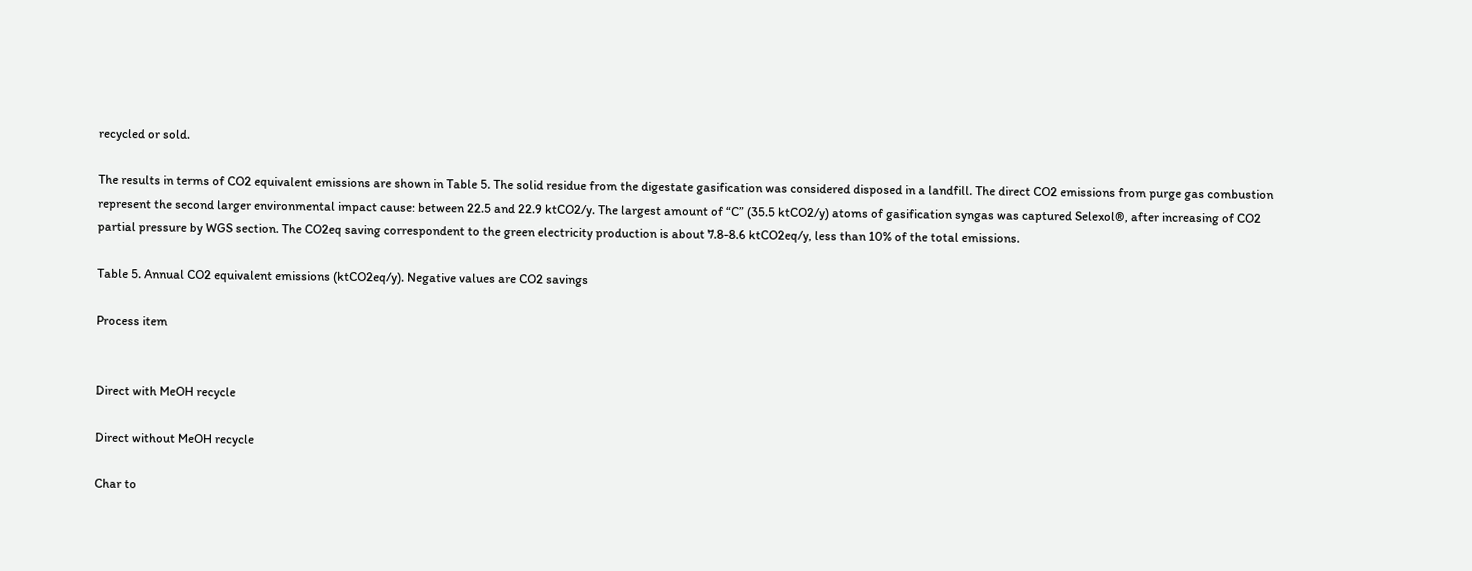recycled or sold.

The results in terms of CO2 equivalent emissions are shown in Table 5. The solid residue from the digestate gasification was considered disposed in a landfill. The direct CO2 emissions from purge gas combustion represent the second larger environmental impact cause: between 22.5 and 22.9 ktCO2/y. The largest amount of “C” (35.5 ktCO2/y) atoms of gasification syngas was captured Selexol®, after increasing of CO2 partial pressure by WGS section. The CO2eq saving correspondent to the green electricity production is about 7.8-8.6 ktCO2eq/y, less than 10% of the total emissions.

Table 5. Annual CO2 equivalent emissions (ktCO2eq/y). Negative values are CO2 savings

Process item


Direct with MeOH recycle

Direct without MeOH recycle

Char to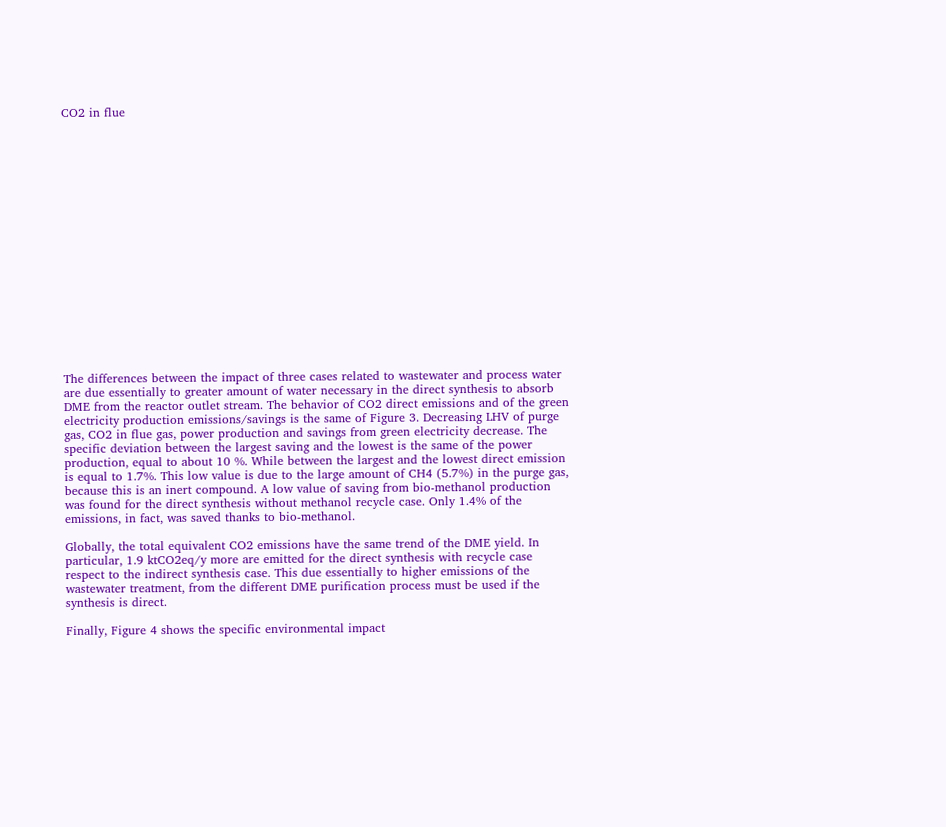CO2 in flue


















The differences between the impact of three cases related to wastewater and process water are due essentially to greater amount of water necessary in the direct synthesis to absorb DME from the reactor outlet stream. The behavior of CO2 direct emissions and of the green electricity production emissions/savings is the same of Figure 3. Decreasing LHV of purge gas, CO2 in flue gas, power production and savings from green electricity decrease. The specific deviation between the largest saving and the lowest is the same of the power production, equal to about 10 %. While between the largest and the lowest direct emission is equal to 1.7%. This low value is due to the large amount of CH4 (5.7%) in the purge gas, because this is an inert compound. A low value of saving from bio-methanol production was found for the direct synthesis without methanol recycle case. Only 1.4% of the emissions, in fact, was saved thanks to bio-methanol.

Globally, the total equivalent CO2 emissions have the same trend of the DME yield. In particular, 1.9 ktCO2eq/y more are emitted for the direct synthesis with recycle case respect to the indirect synthesis case. This due essentially to higher emissions of the wastewater treatment, from the different DME purification process must be used if the synthesis is direct.

Finally, Figure 4 shows the specific environmental impact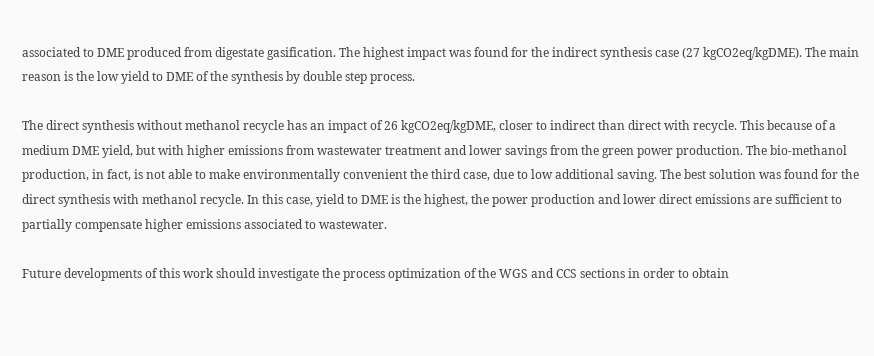associated to DME produced from digestate gasification. The highest impact was found for the indirect synthesis case (27 kgCO2eq/kgDME). The main reason is the low yield to DME of the synthesis by double step process.

The direct synthesis without methanol recycle has an impact of 26 kgCO2eq/kgDME, closer to indirect than direct with recycle. This because of a medium DME yield, but with higher emissions from wastewater treatment and lower savings from the green power production. The bio-methanol production, in fact, is not able to make environmentally convenient the third case, due to low additional saving. The best solution was found for the direct synthesis with methanol recycle. In this case, yield to DME is the highest, the power production and lower direct emissions are sufficient to partially compensate higher emissions associated to wastewater.

Future developments of this work should investigate the process optimization of the WGS and CCS sections in order to obtain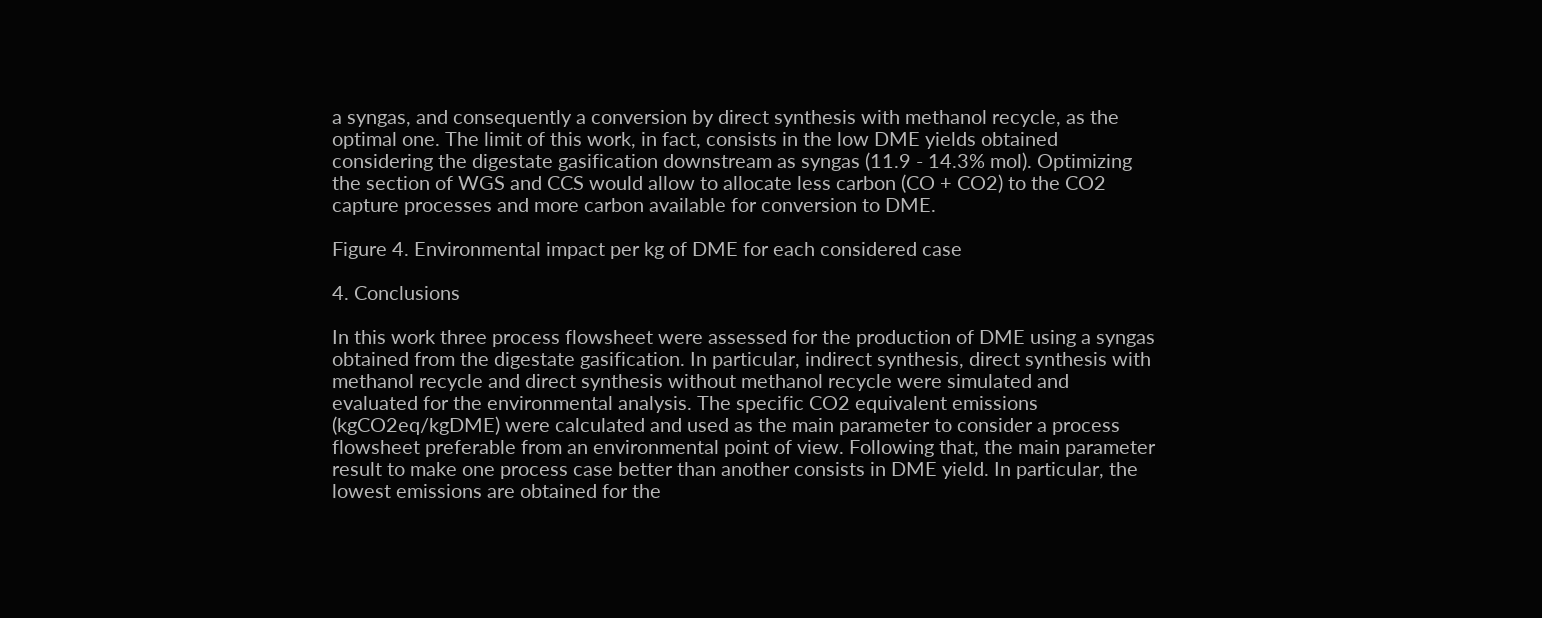a syngas, and consequently a conversion by direct synthesis with methanol recycle, as the optimal one. The limit of this work, in fact, consists in the low DME yields obtained considering the digestate gasification downstream as syngas (11.9 - 14.3% mol). Optimizing the section of WGS and CCS would allow to allocate less carbon (CO + CO2) to the CO2 capture processes and more carbon available for conversion to DME.

Figure 4. Environmental impact per kg of DME for each considered case

4. Conclusions

In this work three process flowsheet were assessed for the production of DME using a syngas obtained from the digestate gasification. In particular, indirect synthesis, direct synthesis with methanol recycle and direct synthesis without methanol recycle were simulated and evaluated for the environmental analysis. The specific CO2 equivalent emissions (kgCO2eq/kgDME) were calculated and used as the main parameter to consider a process flowsheet preferable from an environmental point of view. Following that, the main parameter result to make one process case better than another consists in DME yield. In particular, the lowest emissions are obtained for the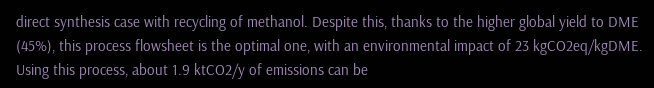direct synthesis case with recycling of methanol. Despite this, thanks to the higher global yield to DME (45%), this process flowsheet is the optimal one, with an environmental impact of 23 kgCO2eq/kgDME. Using this process, about 1.9 ktCO2/y of emissions can be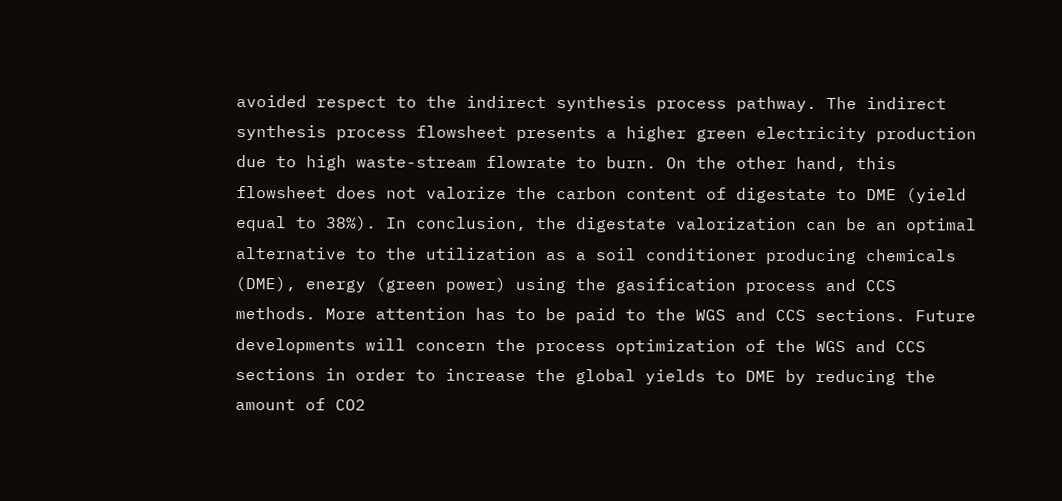avoided respect to the indirect synthesis process pathway. The indirect synthesis process flowsheet presents a higher green electricity production due to high waste-stream flowrate to burn. On the other hand, this flowsheet does not valorize the carbon content of digestate to DME (yield equal to 38%). In conclusion, the digestate valorization can be an optimal alternative to the utilization as a soil conditioner producing chemicals (DME), energy (green power) using the gasification process and CCS methods. More attention has to be paid to the WGS and CCS sections. Future developments will concern the process optimization of the WGS and CCS sections in order to increase the global yields to DME by reducing the amount of CO2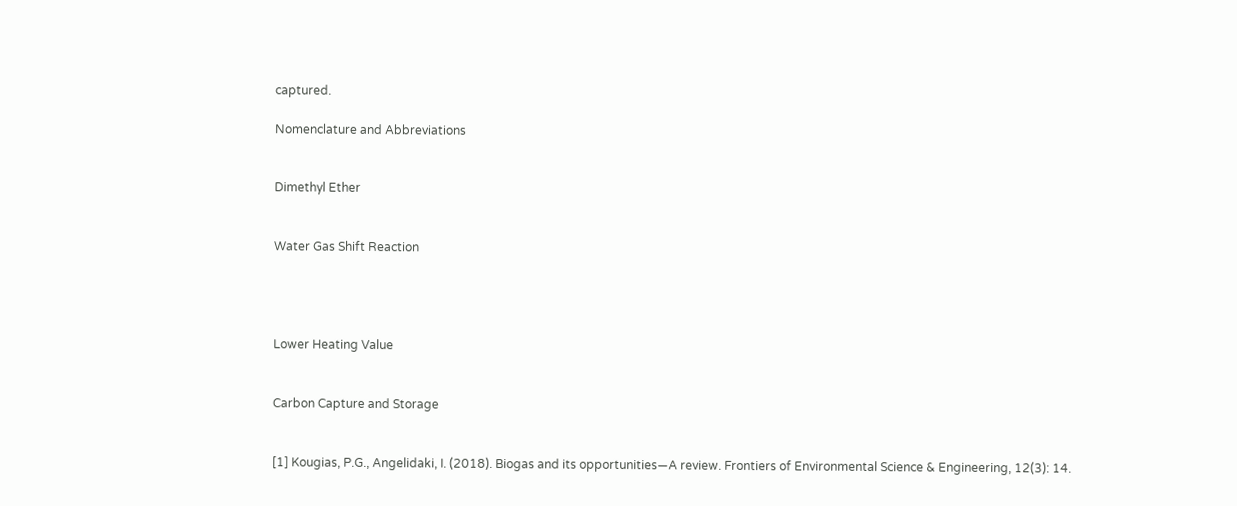captured.

Nomenclature and Abbreviations


Dimethyl Ether


Water Gas Shift Reaction




Lower Heating Value


Carbon Capture and Storage


[1] Kougias, P.G., Angelidaki, I. (2018). Biogas and its opportunities—A review. Frontiers of Environmental Science & Engineering, 12(3): 14.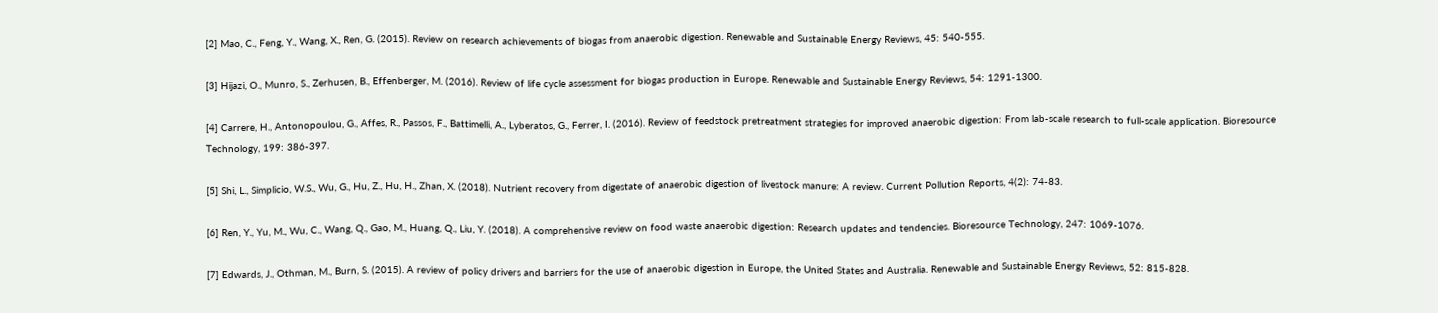[2] Mao, C., Feng, Y., Wang, X., Ren, G. (2015). Review on research achievements of biogas from anaerobic digestion. Renewable and Sustainable Energy Reviews, 45: 540-555.

[3] Hijazi, O., Munro, S., Zerhusen, B., Effenberger, M. (2016). Review of life cycle assessment for biogas production in Europe. Renewable and Sustainable Energy Reviews, 54: 1291-1300.

[4] Carrere, H., Antonopoulou, G., Affes, R., Passos, F., Battimelli, A., Lyberatos, G., Ferrer, I. (2016). Review of feedstock pretreatment strategies for improved anaerobic digestion: From lab-scale research to full-scale application. Bioresource Technology, 199: 386-397.

[5] Shi, L., Simplicio, W.S., Wu, G., Hu, Z., Hu, H., Zhan, X. (2018). Nutrient recovery from digestate of anaerobic digestion of livestock manure: A review. Current Pollution Reports, 4(2): 74-83.

[6] Ren, Y., Yu, M., Wu, C., Wang, Q., Gao, M., Huang, Q., Liu, Y. (2018). A comprehensive review on food waste anaerobic digestion: Research updates and tendencies. Bioresource Technology, 247: 1069-1076.

[7] Edwards, J., Othman, M., Burn, S. (2015). A review of policy drivers and barriers for the use of anaerobic digestion in Europe, the United States and Australia. Renewable and Sustainable Energy Reviews, 52: 815-828.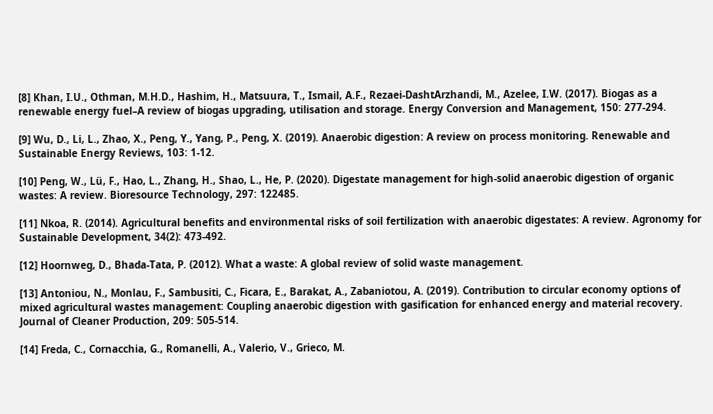[8] Khan, I.U., Othman, M.H.D., Hashim, H., Matsuura, T., Ismail, A.F., Rezaei-DashtArzhandi, M., Azelee, I.W. (2017). Biogas as a renewable energy fuel–A review of biogas upgrading, utilisation and storage. Energy Conversion and Management, 150: 277-294.

[9] Wu, D., Li, L., Zhao, X., Peng, Y., Yang, P., Peng, X. (2019). Anaerobic digestion: A review on process monitoring. Renewable and Sustainable Energy Reviews, 103: 1-12.

[10] Peng, W., Lü, F., Hao, L., Zhang, H., Shao, L., He, P. (2020). Digestate management for high-solid anaerobic digestion of organic wastes: A review. Bioresource Technology, 297: 122485.

[11] Nkoa, R. (2014). Agricultural benefits and environmental risks of soil fertilization with anaerobic digestates: A review. Agronomy for Sustainable Development, 34(2): 473-492.

[12] Hoornweg, D., Bhada-Tata, P. (2012). What a waste: A global review of solid waste management.

[13] Antoniou, N., Monlau, F., Sambusiti, C., Ficara, E., Barakat, A., Zabaniotou, A. (2019). Contribution to circular economy options of mixed agricultural wastes management: Coupling anaerobic digestion with gasification for enhanced energy and material recovery. Journal of Cleaner Production, 209: 505-514.

[14] Freda, C., Cornacchia, G., Romanelli, A., Valerio, V., Grieco, M.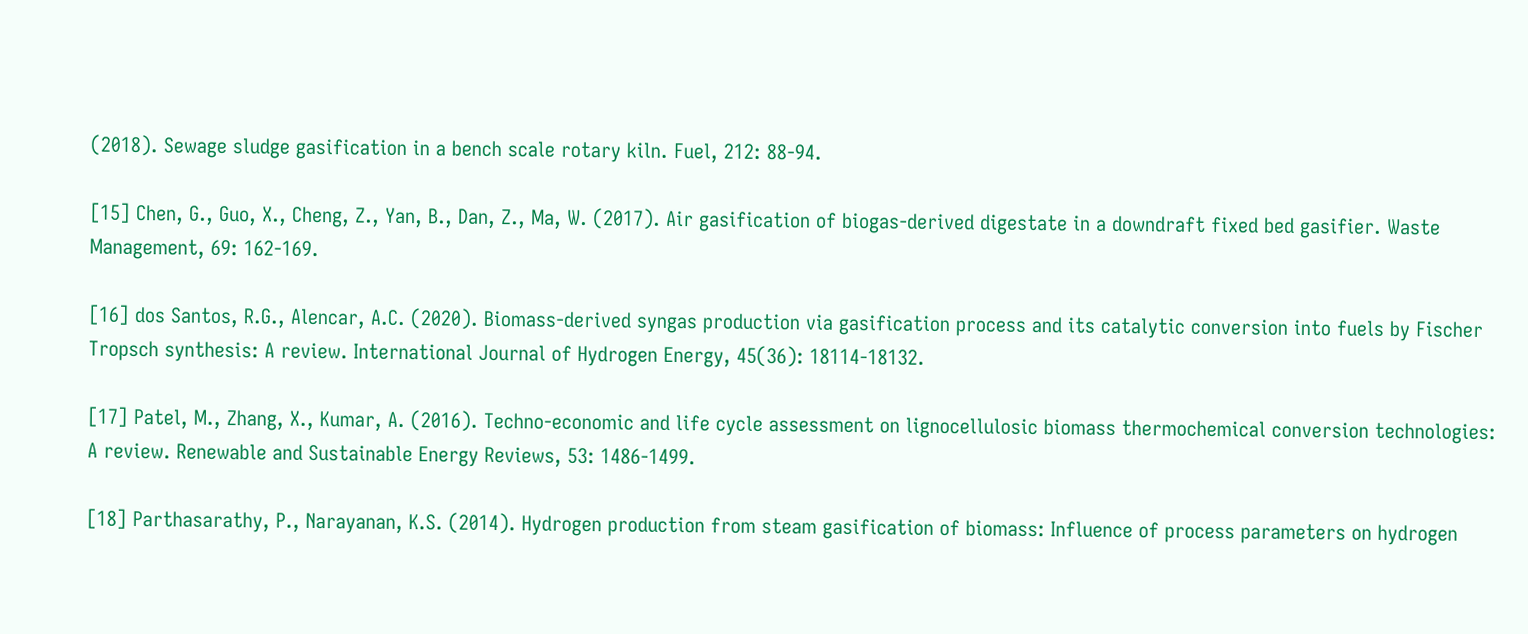(2018). Sewage sludge gasification in a bench scale rotary kiln. Fuel, 212: 88-94.

[15] Chen, G., Guo, X., Cheng, Z., Yan, B., Dan, Z., Ma, W. (2017). Air gasification of biogas-derived digestate in a downdraft fixed bed gasifier. Waste Management, 69: 162-169.

[16] dos Santos, R.G., Alencar, A.C. (2020). Biomass-derived syngas production via gasification process and its catalytic conversion into fuels by Fischer Tropsch synthesis: A review. International Journal of Hydrogen Energy, 45(36): 18114-18132.

[17] Patel, M., Zhang, X., Kumar, A. (2016). Techno-economic and life cycle assessment on lignocellulosic biomass thermochemical conversion technologies: A review. Renewable and Sustainable Energy Reviews, 53: 1486-1499.

[18] Parthasarathy, P., Narayanan, K.S. (2014). Hydrogen production from steam gasification of biomass: Influence of process parameters on hydrogen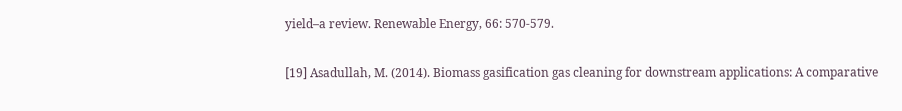yield–a review. Renewable Energy, 66: 570-579.

[19] Asadullah, M. (2014). Biomass gasification gas cleaning for downstream applications: A comparative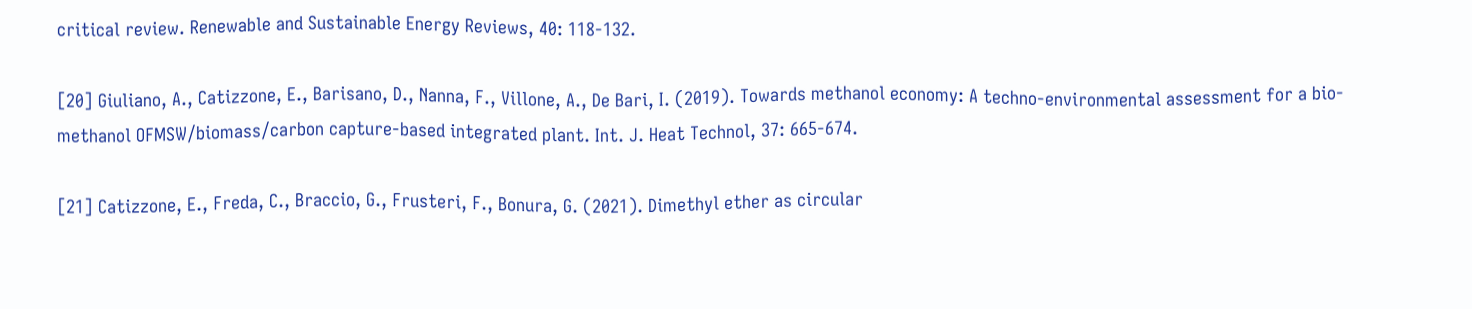critical review. Renewable and Sustainable Energy Reviews, 40: 118-132.

[20] Giuliano, A., Catizzone, E., Barisano, D., Nanna, F., Villone, A., De Bari, I. (2019). Towards methanol economy: A techno-environmental assessment for a bio-methanol OFMSW/biomass/carbon capture-based integrated plant. Int. J. Heat Technol, 37: 665-674.

[21] Catizzone, E., Freda, C., Braccio, G., Frusteri, F., Bonura, G. (2021). Dimethyl ether as circular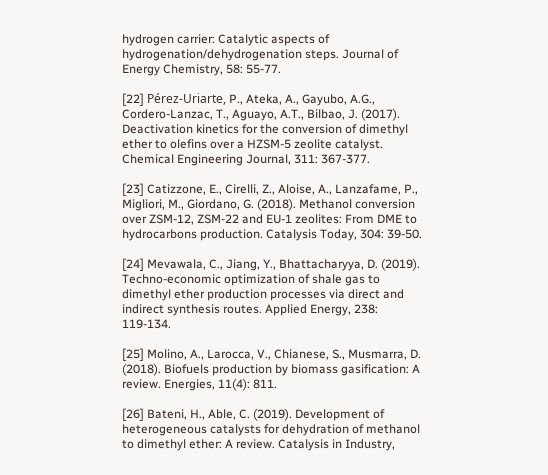hydrogen carrier: Catalytic aspects of hydrogenation/dehydrogenation steps. Journal of Energy Chemistry, 58: 55-77.

[22] Pérez-Uriarte, P., Ateka, A., Gayubo, A.G., Cordero-Lanzac, T., Aguayo, A.T., Bilbao, J. (2017). Deactivation kinetics for the conversion of dimethyl ether to olefins over a HZSM-5 zeolite catalyst. Chemical Engineering Journal, 311: 367-377.

[23] Catizzone, E., Cirelli, Z., Aloise, A., Lanzafame, P., Migliori, M., Giordano, G. (2018). Methanol conversion over ZSM-12, ZSM-22 and EU-1 zeolites: From DME to hydrocarbons production. Catalysis Today, 304: 39-50.

[24] Mevawala, C., Jiang, Y., Bhattacharyya, D. (2019). Techno-economic optimization of shale gas to dimethyl ether production processes via direct and indirect synthesis routes. Applied Energy, 238: 119-134.

[25] Molino, A., Larocca, V., Chianese, S., Musmarra, D. (2018). Biofuels production by biomass gasification: A review. Energies, 11(4): 811.

[26] Bateni, H., Able, C. (2019). Development of heterogeneous catalysts for dehydration of methanol to dimethyl ether: A review. Catalysis in Industry,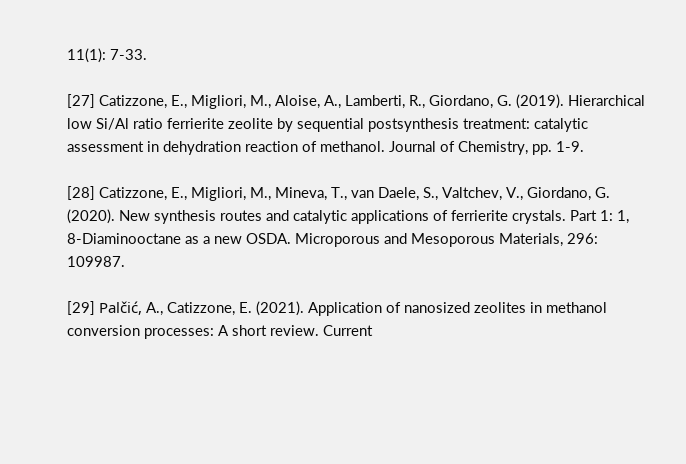11(1): 7-33.

[27] Catizzone, E., Migliori, M., Aloise, A., Lamberti, R., Giordano, G. (2019). Hierarchical low Si/Al ratio ferrierite zeolite by sequential postsynthesis treatment: catalytic assessment in dehydration reaction of methanol. Journal of Chemistry, pp. 1-9.

[28] Catizzone, E., Migliori, M., Mineva, T., van Daele, S., Valtchev, V., Giordano, G. (2020). New synthesis routes and catalytic applications of ferrierite crystals. Part 1: 1, 8-Diaminooctane as a new OSDA. Microporous and Mesoporous Materials, 296: 109987.

[29] Palčić, A., Catizzone, E. (2021). Application of nanosized zeolites in methanol conversion processes: A short review. Current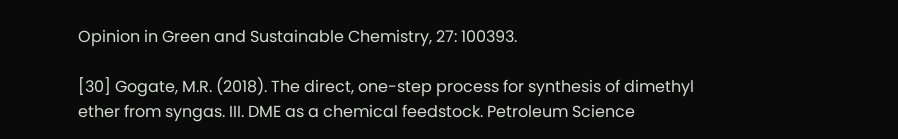Opinion in Green and Sustainable Chemistry, 27: 100393.

[30] Gogate, M.R. (2018). The direct, one-step process for synthesis of dimethyl ether from syngas. III. DME as a chemical feedstock. Petroleum Science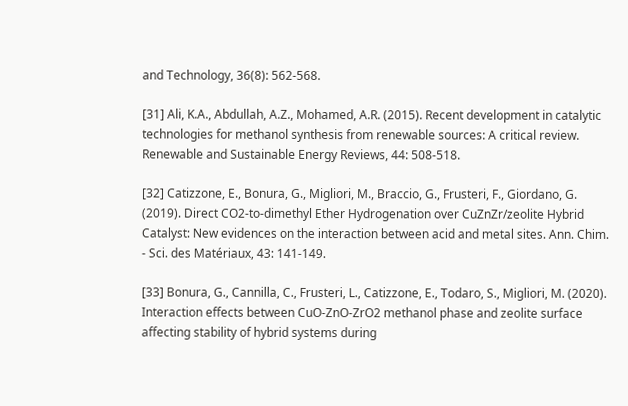and Technology, 36(8): 562-568.

[31] Ali, K.A., Abdullah, A.Z., Mohamed, A.R. (2015). Recent development in catalytic technologies for methanol synthesis from renewable sources: A critical review. Renewable and Sustainable Energy Reviews, 44: 508-518.

[32] Catizzone, E., Bonura, G., Migliori, M., Braccio, G., Frusteri, F., Giordano, G. (2019). Direct CO2-to-dimethyl Ether Hydrogenation over CuZnZr/zeolite Hybrid Catalyst: New evidences on the interaction between acid and metal sites. Ann. Chim. - Sci. des Matériaux, 43: 141-149.

[33] Bonura, G., Cannilla, C., Frusteri, L., Catizzone, E., Todaro, S., Migliori, M. (2020). Interaction effects between CuO-ZnO-ZrO2 methanol phase and zeolite surface affecting stability of hybrid systems during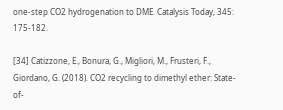one-step CO2 hydrogenation to DME. Catalysis Today, 345: 175-182.

[34] Catizzone, E., Bonura, G., Migliori, M., Frusteri, F., Giordano, G. (2018). CO2 recycling to dimethyl ether: State-of-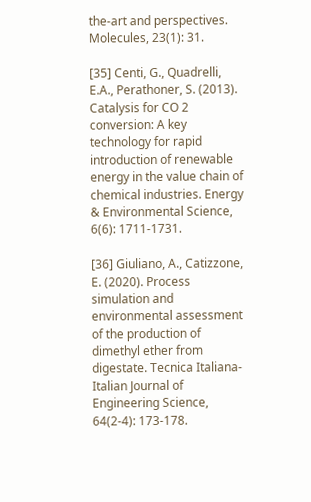the-art and perspectives. Molecules, 23(1): 31.

[35] Centi, G., Quadrelli, E.A., Perathoner, S. (2013). Catalysis for CO 2 conversion: A key technology for rapid introduction of renewable energy in the value chain of chemical industries. Energy & Environmental Science, 6(6): 1711-1731.

[36] Giuliano, A., Catizzone, E. (2020). Process simulation and environmental assessment of the production of dimethyl ether from digestate. Tecnica Italiana-Italian Journal of Engineering Science, 64(2-4): 173-178.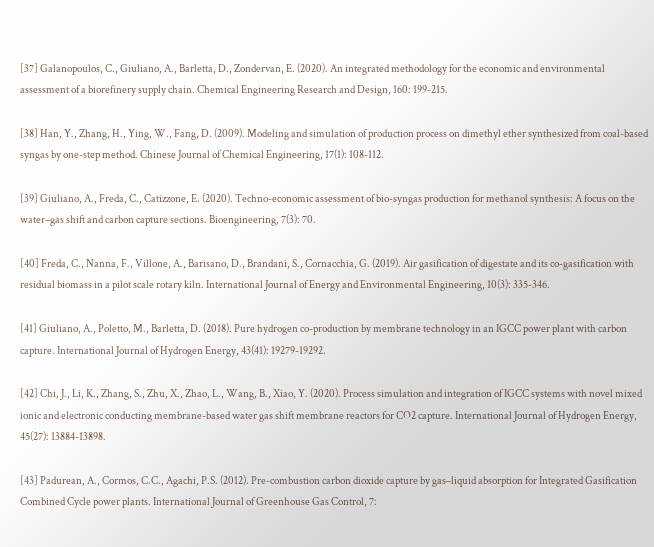[37] Galanopoulos, C., Giuliano, A., Barletta, D., Zondervan, E. (2020). An integrated methodology for the economic and environmental assessment of a biorefinery supply chain. Chemical Engineering Research and Design, 160: 199-215.

[38] Han, Y., Zhang, H., Ying, W., Fang, D. (2009). Modeling and simulation of production process on dimethyl ether synthesized from coal-based syngas by one-step method. Chinese Journal of Chemical Engineering, 17(1): 108-112.

[39] Giuliano, A., Freda, C., Catizzone, E. (2020). Techno-economic assessment of bio-syngas production for methanol synthesis: A focus on the water–gas shift and carbon capture sections. Bioengineering, 7(3): 70.

[40] Freda, C., Nanna, F., Villone, A., Barisano, D., Brandani, S., Cornacchia, G. (2019). Air gasification of digestate and its co-gasification with residual biomass in a pilot scale rotary kiln. International Journal of Energy and Environmental Engineering, 10(3): 335-346.

[41] Giuliano, A., Poletto, M., Barletta, D. (2018). Pure hydrogen co-production by membrane technology in an IGCC power plant with carbon capture. International Journal of Hydrogen Energy, 43(41): 19279-19292.

[42] Chi, J., Li, K., Zhang, S., Zhu, X., Zhao, L., Wang, B., Xiao, Y. (2020). Process simulation and integration of IGCC systems with novel mixed ionic and electronic conducting membrane-based water gas shift membrane reactors for CO2 capture. International Journal of Hydrogen Energy, 45(27): 13884-13898.

[43] Padurean, A., Cormos, C.C., Agachi, P.S. (2012). Pre-combustion carbon dioxide capture by gas–liquid absorption for Integrated Gasification Combined Cycle power plants. International Journal of Greenhouse Gas Control, 7: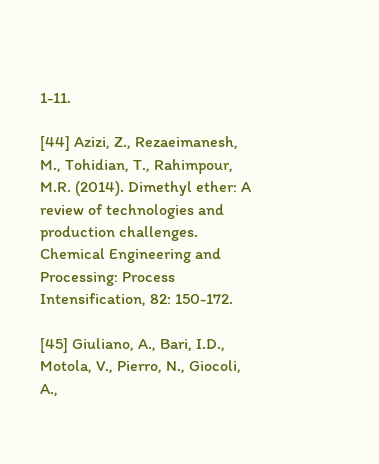1-11.

[44] Azizi, Z., Rezaeimanesh, M., Tohidian, T., Rahimpour, M.R. (2014). Dimethyl ether: A review of technologies and production challenges. Chemical Engineering and Processing: Process Intensification, 82: 150-172.

[45] Giuliano, A., Bari, I.D., Motola, V., Pierro, N., Giocoli, A.,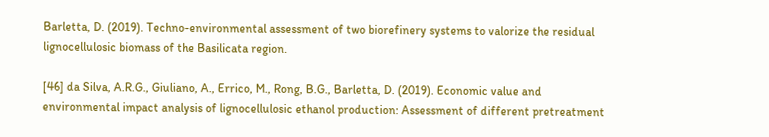Barletta, D. (2019). Techno-environmental assessment of two biorefinery systems to valorize the residual lignocellulosic biomass of the Basilicata region.

[46] da Silva, A.R.G., Giuliano, A., Errico, M., Rong, B.G., Barletta, D. (2019). Economic value and environmental impact analysis of lignocellulosic ethanol production: Assessment of different pretreatment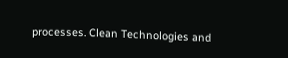processes. Clean Technologies and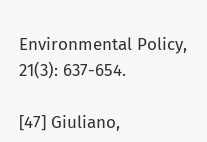Environmental Policy, 21(3): 637-654.

[47] Giuliano,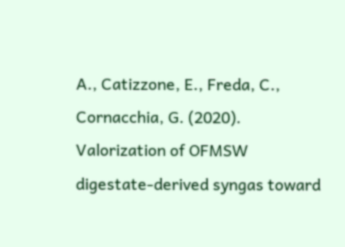A., Catizzone, E., Freda, C., Cornacchia, G. (2020). Valorization of OFMSW digestate-derived syngas toward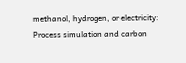methanol, hydrogen, or electricity: Process simulation and carbon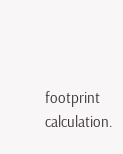footprint calculation.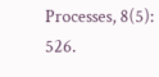Processes, 8(5): 526.